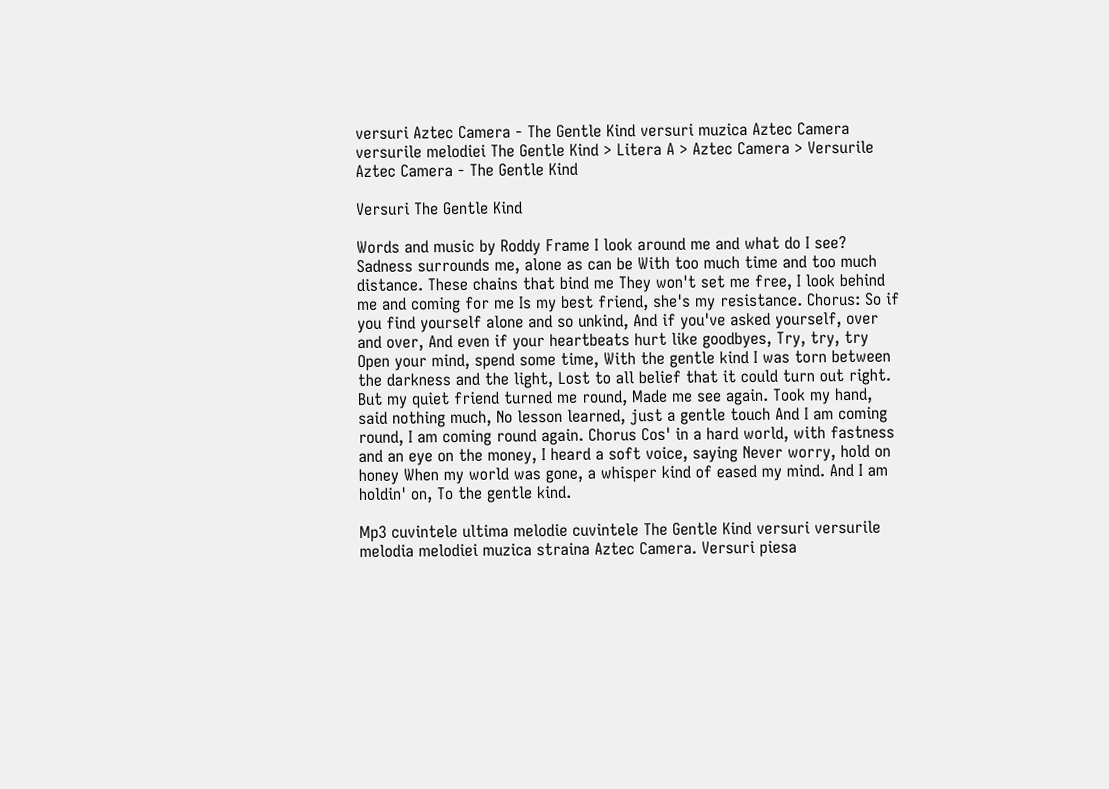versuri Aztec Camera - The Gentle Kind versuri muzica Aztec Camera versurile melodiei The Gentle Kind > Litera A > Aztec Camera > Versurile Aztec Camera - The Gentle Kind

Versuri The Gentle Kind

Words and music by Roddy Frame I look around me and what do I see? Sadness surrounds me, alone as can be With too much time and too much distance. These chains that bind me They won't set me free, I look behind me and coming for me Is my best friend, she's my resistance. Chorus: So if you find yourself alone and so unkind, And if you've asked yourself, over and over, And even if your heartbeats hurt like goodbyes, Try, try, try Open your mind, spend some time, With the gentle kind I was torn between the darkness and the light, Lost to all belief that it could turn out right. But my quiet friend turned me round, Made me see again. Took my hand, said nothing much, No lesson learned, just a gentle touch And I am coming round, I am coming round again. Chorus Cos' in a hard world, with fastness and an eye on the money, I heard a soft voice, saying Never worry, hold on honey When my world was gone, a whisper kind of eased my mind. And I am holdin' on, To the gentle kind.

Mp3 cuvintele ultima melodie cuvintele The Gentle Kind versuri versurile melodia melodiei muzica straina Aztec Camera. Versuri piesa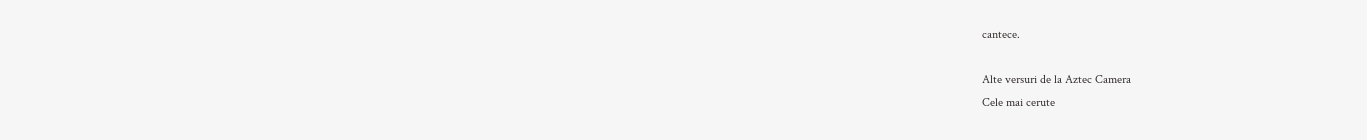cantece.

Alte versuri de la Aztec Camera
Cele mai cerute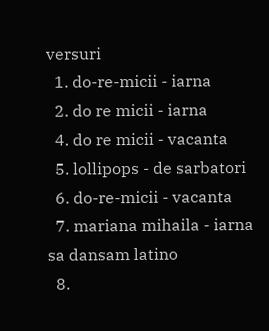versuri
  1. do-re-micii - iarna
  2. do re micii - iarna
  4. do re micii - vacanta
  5. lollipops - de sarbatori
  6. do-re-micii - vacanta
  7. mariana mihaila - iarna sa dansam latino
  8.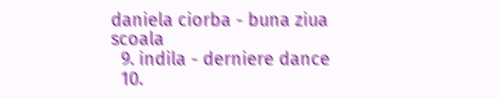daniela ciorba - buna ziua scoala
  9. indila - derniere dance
  10.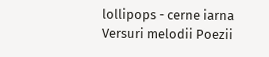lollipops - cerne iarna
Versuri melodii Poezii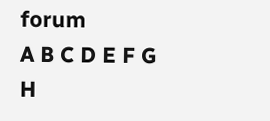forum
A B C D E F G H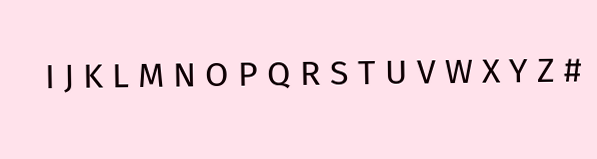I J K L M N O P Q R S T U V W X Y Z #